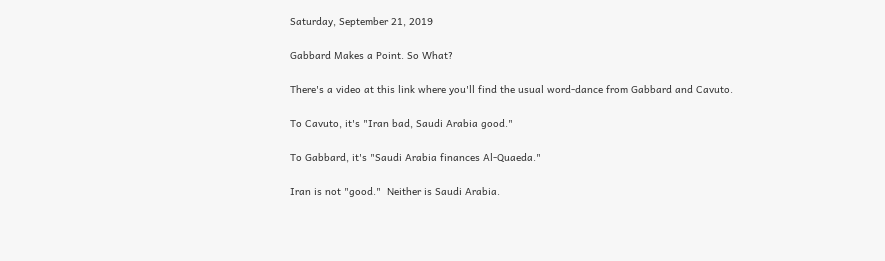Saturday, September 21, 2019

Gabbard Makes a Point. So What?

There's a video at this link where you'll find the usual word-dance from Gabbard and Cavuto.

To Cavuto, it's "Iran bad, Saudi Arabia good."

To Gabbard, it's "Saudi Arabia finances Al-Quaeda."

Iran is not "good."  Neither is Saudi Arabia.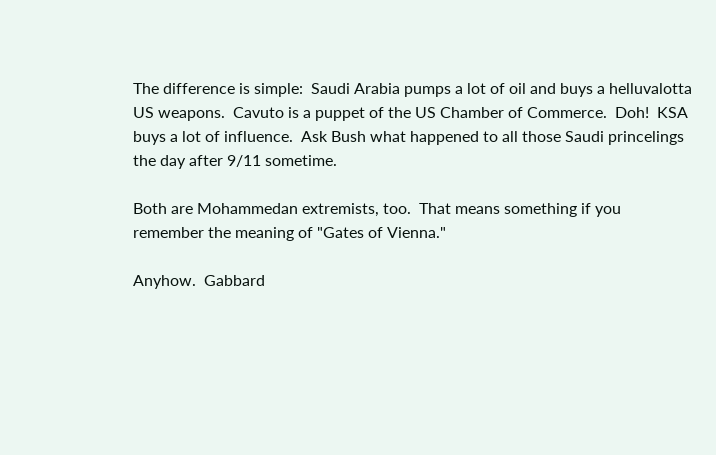The difference is simple:  Saudi Arabia pumps a lot of oil and buys a helluvalotta US weapons.  Cavuto is a puppet of the US Chamber of Commerce.  Doh!  KSA buys a lot of influence.  Ask Bush what happened to all those Saudi princelings the day after 9/11 sometime.

Both are Mohammedan extremists, too.  That means something if you remember the meaning of "Gates of Vienna."

Anyhow.  Gabbard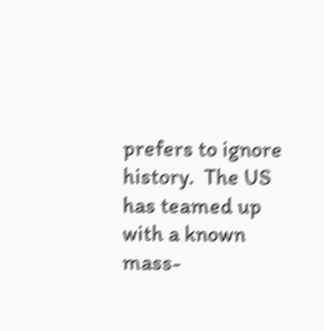prefers to ignore history.  The US has teamed up with a known mass-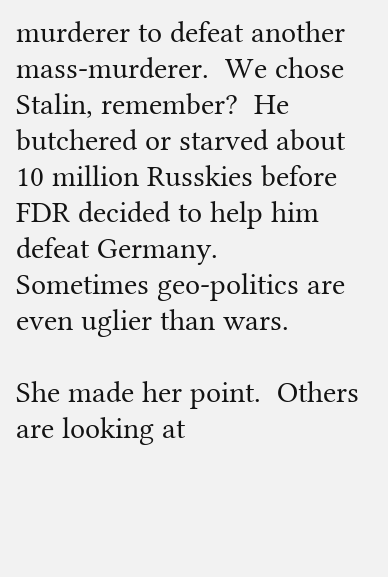murderer to defeat another mass-murderer.  We chose Stalin, remember?  He butchered or starved about 10 million Russkies before FDR decided to help him defeat Germany.  Sometimes geo-politics are even uglier than wars.

She made her point.  Others are looking at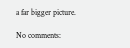a far bigger picture.

No comments: